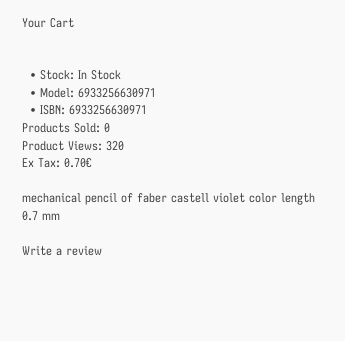Your Cart


  • Stock: In Stock
  • Model: 6933256630971
  • ISBN: 6933256630971
Products Sold: 0
Product Views: 320
Ex Tax: 0.70€

mechanical pencil of faber castell violet color length 0.7 mm

Write a review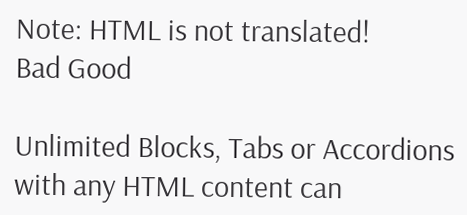Note: HTML is not translated!
Bad Good

Unlimited Blocks, Tabs or Accordions with any HTML content can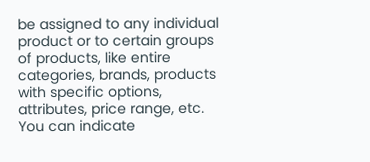be assigned to any individual product or to certain groups of products, like entire categories, brands, products with specific options, attributes, price range, etc. You can indicate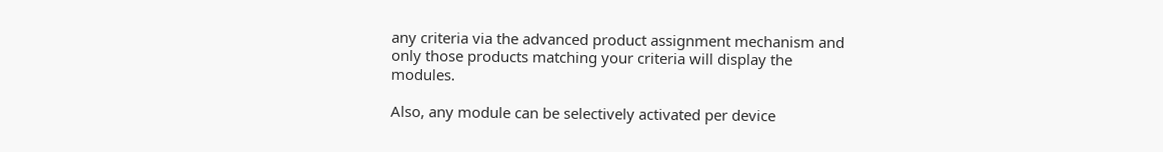any criteria via the advanced product assignment mechanism and only those products matching your criteria will display the modules.

Also, any module can be selectively activated per device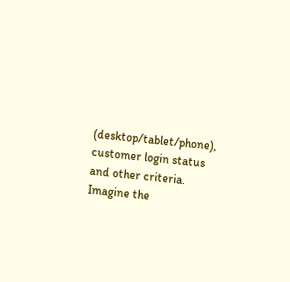(desktop/tablet/phone), customer login status and other criteria. Imagine the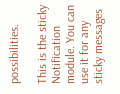possibilities.

This is the sticky Notification module. You can use it for any sticky messages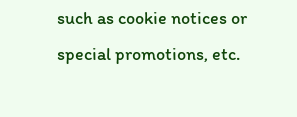such as cookie notices or special promotions, etc.